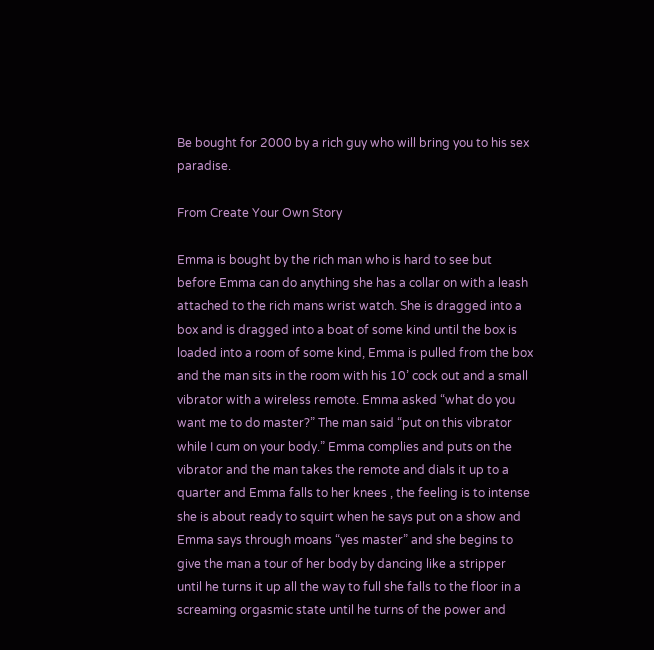Be bought for 2000 by a rich guy who will bring you to his sex paradise.

From Create Your Own Story

Emma is bought by the rich man who is hard to see but before Emma can do anything she has a collar on with a leash attached to the rich mans wrist watch. She is dragged into a box and is dragged into a boat of some kind until the box is loaded into a room of some kind, Emma is pulled from the box and the man sits in the room with his 10’ cock out and a small vibrator with a wireless remote. Emma asked “what do you want me to do master?” The man said “put on this vibrator while I cum on your body.” Emma complies and puts on the vibrator and the man takes the remote and dials it up to a quarter and Emma falls to her knees , the feeling is to intense she is about ready to squirt when he says put on a show and Emma says through moans “yes master” and she begins to give the man a tour of her body by dancing like a stripper until he turns it up all the way to full she falls to the floor in a screaming orgasmic state until he turns of the power and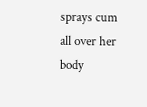sprays cum all over her body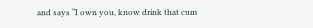and says “I own you, know drink that cum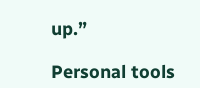up.”

Personal tools